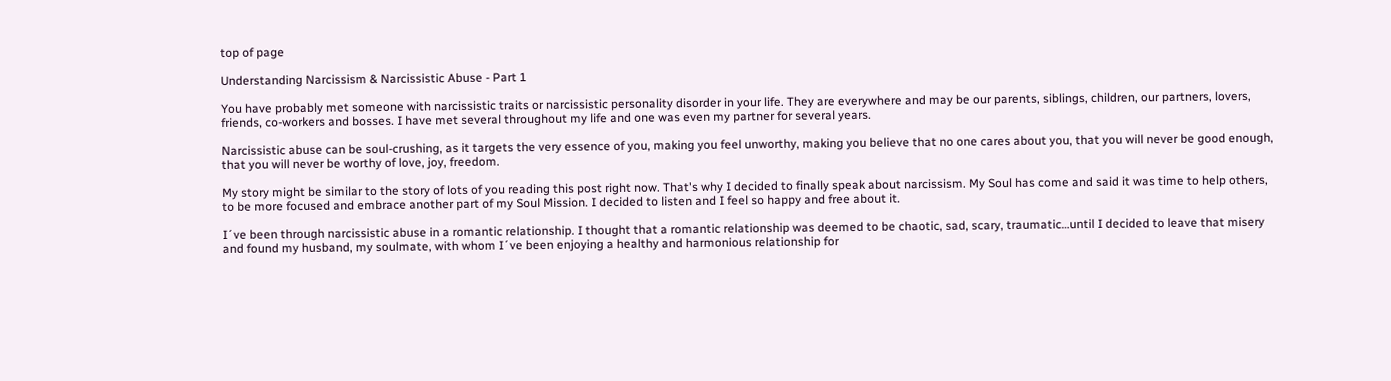top of page

Understanding Narcissism & Narcissistic Abuse - Part 1

You have probably met someone with narcissistic traits or narcissistic personality disorder in your life. They are everywhere and may be our parents, siblings, children, our partners, lovers, friends, co-workers and bosses. I have met several throughout my life and one was even my partner for several years.

Narcissistic abuse can be soul-crushing, as it targets the very essence of you, making you feel unworthy, making you believe that no one cares about you, that you will never be good enough, that you will never be worthy of love, joy, freedom.

My story might be similar to the story of lots of you reading this post right now. That's why I decided to finally speak about narcissism. My Soul has come and said it was time to help others, to be more focused and embrace another part of my Soul Mission. I decided to listen and I feel so happy and free about it.

I´ve been through narcissistic abuse in a romantic relationship. I thought that a romantic relationship was deemed to be chaotic, sad, scary, traumatic…until I decided to leave that misery and found my husband, my soulmate, with whom I´ve been enjoying a healthy and harmonious relationship for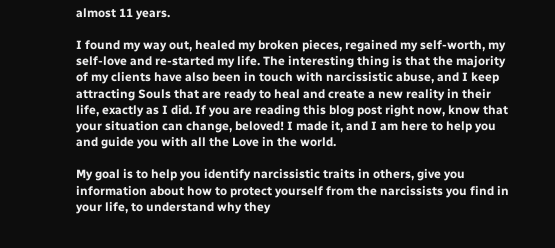almost 11 years.

I found my way out, healed my broken pieces, regained my self-worth, my self-love and re-started my life. The interesting thing is that the majority of my clients have also been in touch with narcissistic abuse, and I keep attracting Souls that are ready to heal and create a new reality in their life, exactly as I did. If you are reading this blog post right now, know that your situation can change, beloved! I made it, and I am here to help you and guide you with all the Love in the world.

My goal is to help you identify narcissistic traits in others, give you information about how to protect yourself from the narcissists you find in your life, to understand why they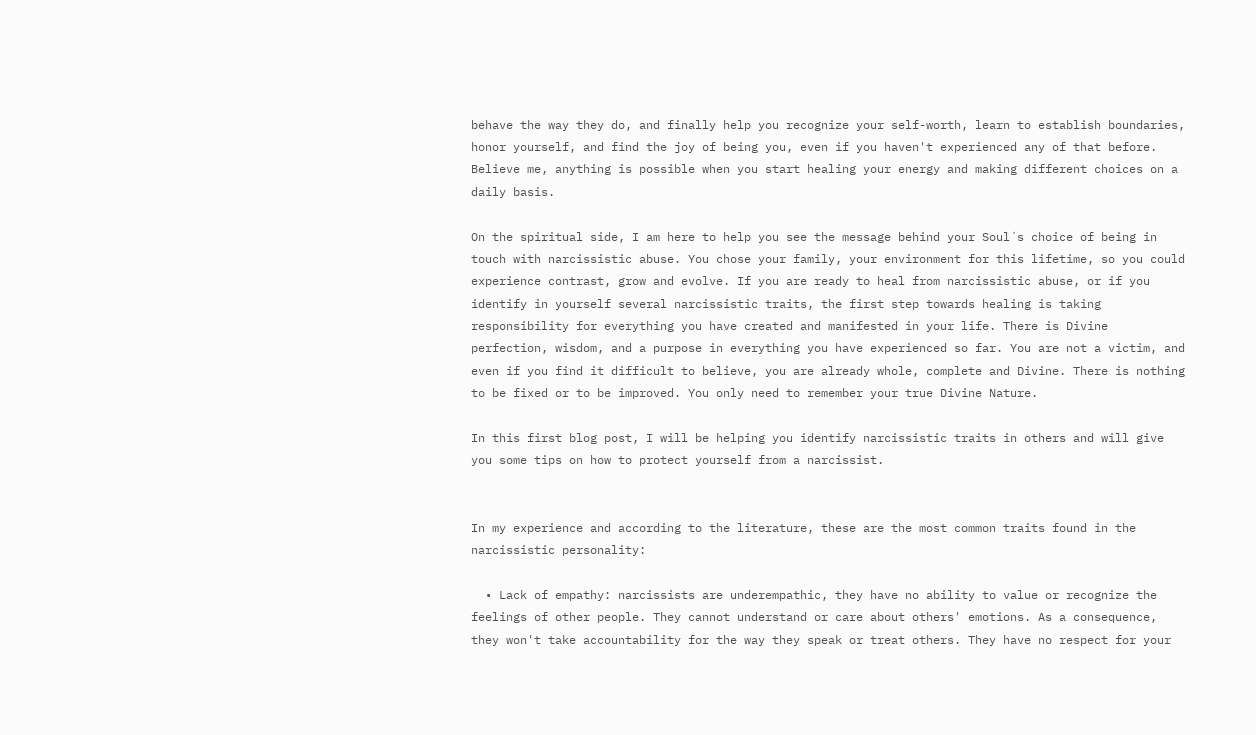behave the way they do, and finally help you recognize your self-worth, learn to establish boundaries, honor yourself, and find the joy of being you, even if you haven't experienced any of that before. Believe me, anything is possible when you start healing your energy and making different choices on a daily basis.

On the spiritual side, I am here to help you see the message behind your Soul´s choice of being in touch with narcissistic abuse. You chose your family, your environment for this lifetime, so you could experience contrast, grow and evolve. If you are ready to heal from narcissistic abuse, or if you identify in yourself several narcissistic traits, the first step towards healing is taking responsibility for everything you have created and manifested in your life. There is Divine perfection, wisdom, and a purpose in everything you have experienced so far. You are not a victim, and even if you find it difficult to believe, you are already whole, complete and Divine. There is nothing to be fixed or to be improved. You only need to remember your true Divine Nature.

In this first blog post, I will be helping you identify narcissistic traits in others and will give you some tips on how to protect yourself from a narcissist.


In my experience and according to the literature, these are the most common traits found in the narcissistic personality:

  • Lack of empathy: narcissists are underempathic, they have no ability to value or recognize the feelings of other people. They cannot understand or care about others' emotions. As a consequence, they won't take accountability for the way they speak or treat others. They have no respect for your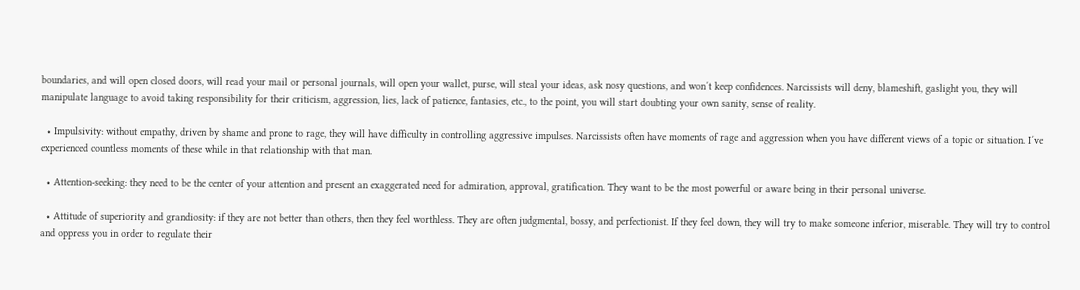boundaries, and will open closed doors, will read your mail or personal journals, will open your wallet, purse, will steal your ideas, ask nosy questions, and won´t keep confidences. Narcissists will deny, blameshift, gaslight you, they will manipulate language to avoid taking responsibility for their criticism, aggression, lies, lack of patience, fantasies, etc., to the point, you will start doubting your own sanity, sense of reality.

  • Impulsivity: without empathy, driven by shame and prone to rage, they will have difficulty in controlling aggressive impulses. Narcissists often have moments of rage and aggression when you have different views of a topic or situation. I´ve experienced countless moments of these while in that relationship with that man.

  • Attention-seeking: they need to be the center of your attention and present an exaggerated need for admiration, approval, gratification. They want to be the most powerful or aware being in their personal universe.

  • Attitude of superiority and grandiosity: if they are not better than others, then they feel worthless. They are often judgmental, bossy, and perfectionist. If they feel down, they will try to make someone inferior, miserable. They will try to control and oppress you in order to regulate their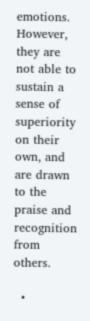emotions. However, they are not able to sustain a sense of superiority on their own, and are drawn to the praise and recognition from others.

  •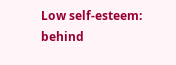Low self-esteem: behind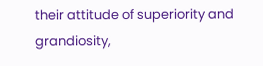their attitude of superiority and grandiosity,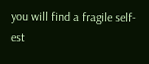you will find a fragile self-est